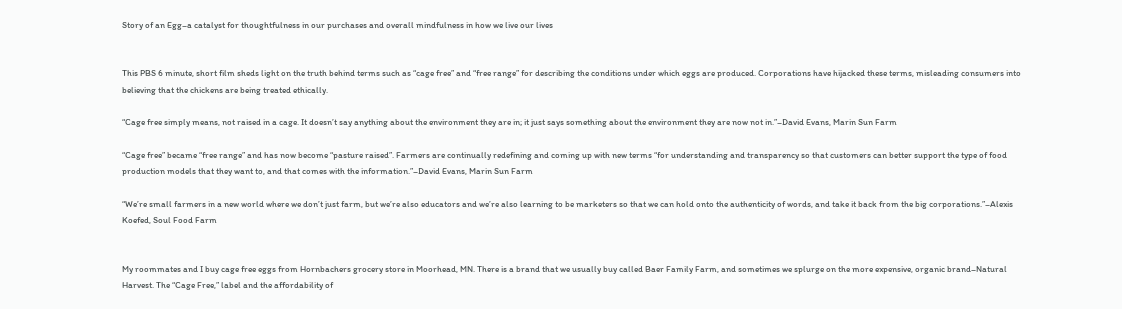Story of an Egg–a catalyst for thoughtfulness in our purchases and overall mindfulness in how we live our lives


This PBS 6 minute, short film sheds light on the truth behind terms such as “cage free” and “free range” for describing the conditions under which eggs are produced. Corporations have hijacked these terms, misleading consumers into believing that the chickens are being treated ethically.

“Cage free simply means, not raised in a cage. It doesn’t say anything about the environment they are in; it just says something about the environment they are now not in.”–David Evans, Marin Sun Farm

“Cage free” became “free range” and has now become “pasture raised”. Farmers are continually redefining and coming up with new terms “for understanding and transparency so that customers can better support the type of food production models that they want to, and that comes with the information.”–David Evans, Marin Sun Farm

“We’re small farmers in a new world where we don’t just farm, but we’re also educators and we’re also learning to be marketers so that we can hold onto the authenticity of words, and take it back from the big corporations.”–Alexis Koefed, Soul Food Farm


My roommates and I buy cage free eggs from Hornbachers grocery store in Moorhead, MN. There is a brand that we usually buy called Baer Family Farm, and sometimes we splurge on the more expensive, organic brand–Natural Harvest. The “Cage Free,” label and the affordability of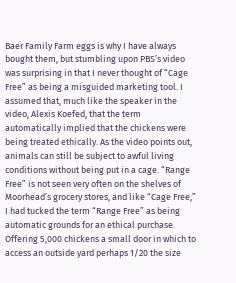Baer Family Farm eggs is why I have always bought them, but stumbling upon PBS’s video was surprising in that I never thought of “Cage Free” as being a misguided marketing tool. I assumed that, much like the speaker in the video, Alexis Koefed, that the term automatically implied that the chickens were being treated ethically. As the video points out, animals can still be subject to awful living conditions without being put in a cage. “Range Free” is not seen very often on the shelves of Moorhead’s grocery stores, and like “Cage Free,” I had tucked the term “Range Free” as being automatic grounds for an ethical purchase. Offering 5,000 chickens a small door in which to access an outside yard perhaps 1/20 the size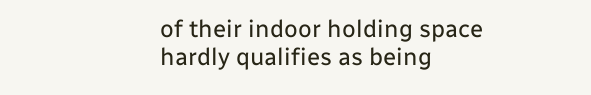of their indoor holding space hardly qualifies as being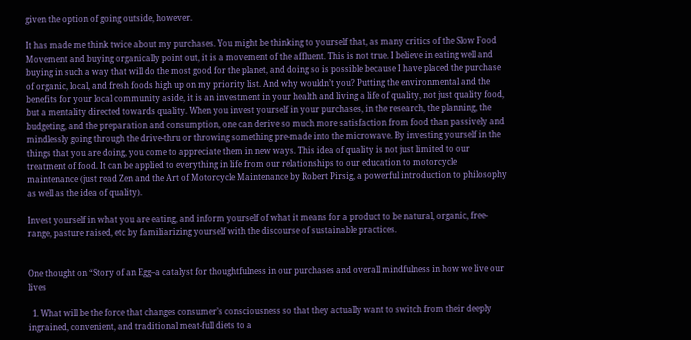given the option of going outside, however.

It has made me think twice about my purchases. You might be thinking to yourself that, as many critics of the Slow Food Movement and buying organically point out, it is a movement of the affluent. This is not true. I believe in eating well and buying in such a way that will do the most good for the planet, and doing so is possible because I have placed the purchase of organic, local, and fresh foods high up on my priority list. And why wouldn’t you? Putting the environmental and the benefits for your local community aside, it is an investment in your health and living a life of quality, not just quality food, but a mentality directed towards quality. When you invest yourself in your purchases, in the research, the planning, the budgeting, and the preparation and consumption, one can derive so much more satisfaction from food than passively and mindlessly going through the drive-thru or throwing something pre-made into the microwave. By investing yourself in the things that you are doing, you come to appreciate them in new ways. This idea of quality is not just limited to our treatment of food. It can be applied to everything in life from our relationships to our education to motorcycle maintenance (just read Zen and the Art of Motorcycle Maintenance by Robert Pirsig, a powerful introduction to philosophy as well as the idea of quality).

Invest yourself in what you are eating, and inform yourself of what it means for a product to be natural, organic, free-range, pasture raised, etc by familiarizing yourself with the discourse of sustainable practices.


One thought on “Story of an Egg–a catalyst for thoughtfulness in our purchases and overall mindfulness in how we live our lives

  1. What will be the force that changes consumer’s consciousness so that they actually want to switch from their deeply ingrained, convenient, and traditional meat-full diets to a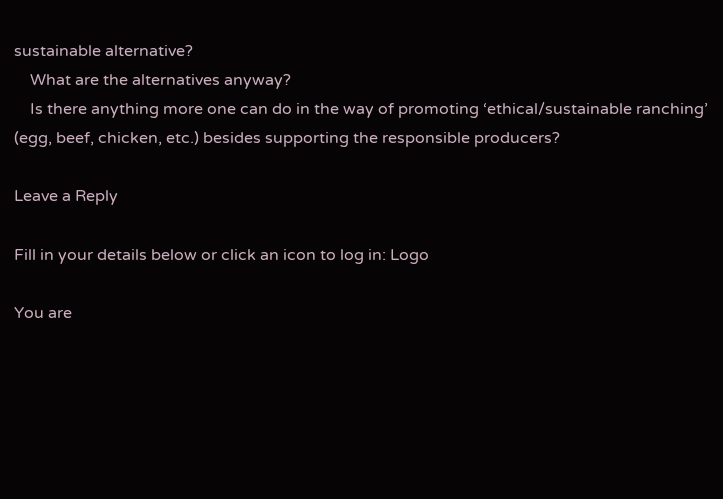sustainable alternative?
    What are the alternatives anyway?
    Is there anything more one can do in the way of promoting ‘ethical/sustainable ranching’ (egg, beef, chicken, etc.) besides supporting the responsible producers?

Leave a Reply

Fill in your details below or click an icon to log in: Logo

You are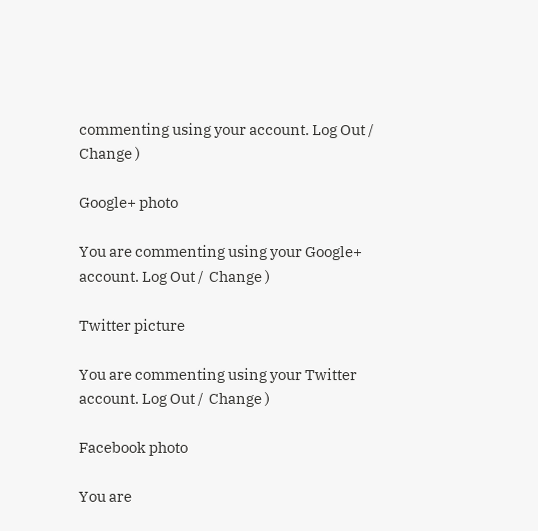commenting using your account. Log Out /  Change )

Google+ photo

You are commenting using your Google+ account. Log Out /  Change )

Twitter picture

You are commenting using your Twitter account. Log Out /  Change )

Facebook photo

You are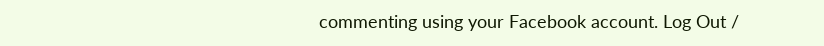commenting using your Facebook account. Log Out /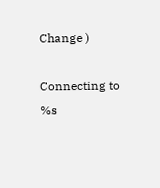Change )

Connecting to %s